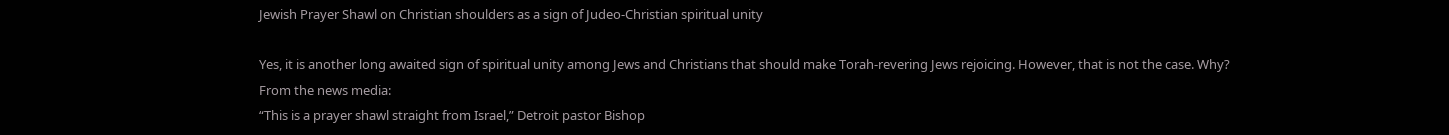Jewish Prayer Shawl on Christian shoulders as a sign of Judeo-Christian spiritual unity

Yes, it is another long awaited sign of spiritual unity among Jews and Christians that should make Torah-revering Jews rejoicing. However, that is not the case. Why?
From the news media:
“This is a prayer shawl straight from Israel,” Detroit pastor Bishop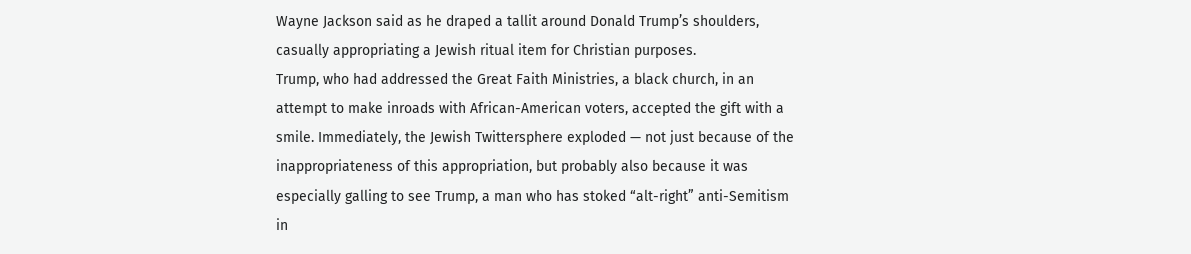Wayne Jackson said as he draped a tallit around Donald Trump’s shoulders, casually appropriating a Jewish ritual item for Christian purposes.
Trump, who had addressed the Great Faith Ministries, a black church, in an attempt to make inroads with African-American voters, accepted the gift with a smile. Immediately, the Jewish Twittersphere exploded — not just because of the inappropriateness of this appropriation, but probably also because it was especially galling to see Trump, a man who has stoked “alt-right” anti-Semitism in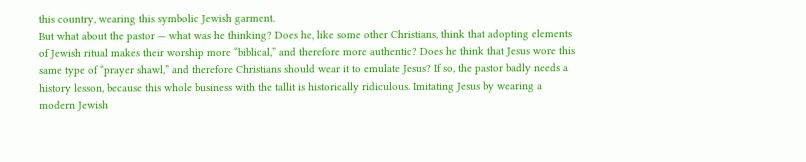this country, wearing this symbolic Jewish garment.
But what about the pastor — what was he thinking? Does he, like some other Christians, think that adopting elements of Jewish ritual makes their worship more “biblical,” and therefore more authentic? Does he think that Jesus wore this same type of “prayer shawl,” and therefore Christians should wear it to emulate Jesus? If so, the pastor badly needs a history lesson, because this whole business with the tallit is historically ridiculous. Imitating Jesus by wearing a modern Jewish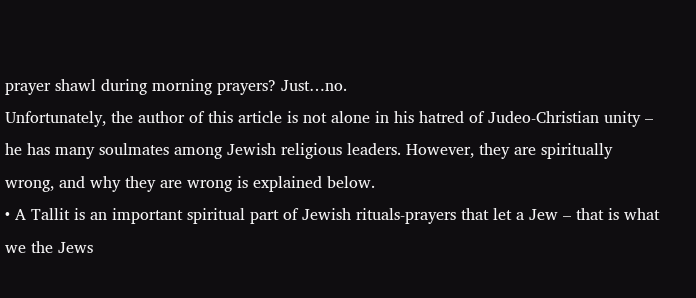prayer shawl during morning prayers? Just…no.
Unfortunately, the author of this article is not alone in his hatred of Judeo-Christian unity – he has many soulmates among Jewish religious leaders. However, they are spiritually wrong, and why they are wrong is explained below.
• A Tallit is an important spiritual part of Jewish rituals-prayers that let a Jew – that is what we the Jews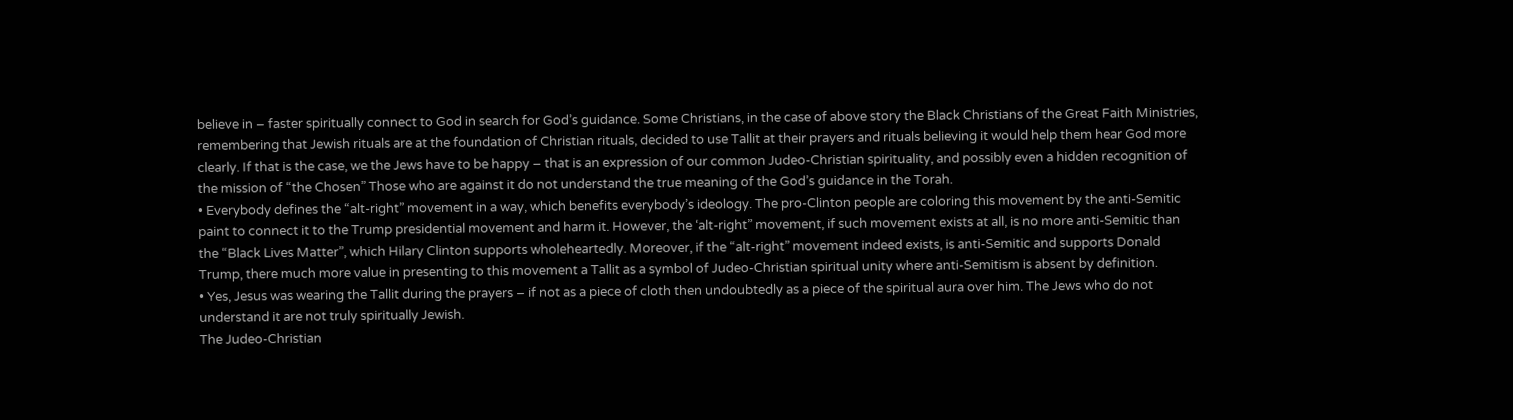believe in – faster spiritually connect to God in search for God’s guidance. Some Christians, in the case of above story the Black Christians of the Great Faith Ministries, remembering that Jewish rituals are at the foundation of Christian rituals, decided to use Tallit at their prayers and rituals believing it would help them hear God more clearly. If that is the case, we the Jews have to be happy – that is an expression of our common Judeo-Christian spirituality, and possibly even a hidden recognition of the mission of “the Chosen” Those who are against it do not understand the true meaning of the God’s guidance in the Torah.
• Everybody defines the “alt-right” movement in a way, which benefits everybody’s ideology. The pro-Clinton people are coloring this movement by the anti-Semitic paint to connect it to the Trump presidential movement and harm it. However, the ‘alt-right” movement, if such movement exists at all, is no more anti-Semitic than the “Black Lives Matter”, which Hilary Clinton supports wholeheartedly. Moreover, if the “alt-right” movement indeed exists, is anti-Semitic and supports Donald Trump, there much more value in presenting to this movement a Tallit as a symbol of Judeo-Christian spiritual unity where anti-Semitism is absent by definition.
• Yes, Jesus was wearing the Tallit during the prayers – if not as a piece of cloth then undoubtedly as a piece of the spiritual aura over him. The Jews who do not understand it are not truly spiritually Jewish.
The Judeo-Christian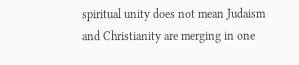spiritual unity does not mean Judaism and Christianity are merging in one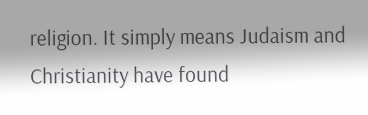religion. It simply means Judaism and Christianity have found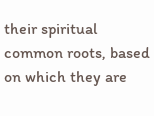their spiritual common roots, based on which they are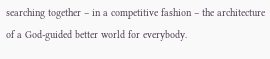searching together – in a competitive fashion – the architecture of a God-guided better world for everybody.